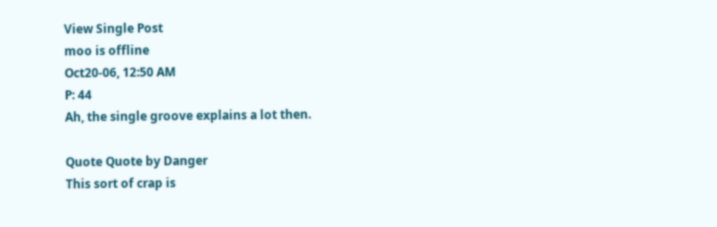View Single Post
moo is offline
Oct20-06, 12:50 AM
P: 44
Ah, the single groove explains a lot then.

Quote Quote by Danger
This sort of crap is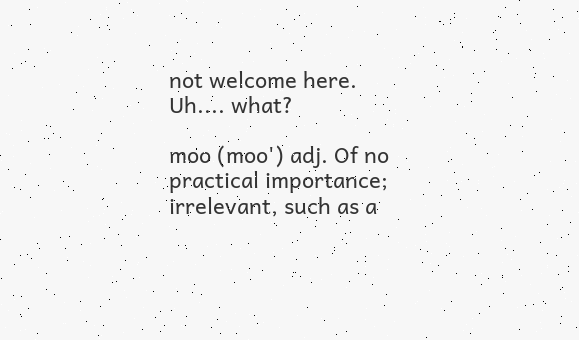not welcome here.
Uh.... what?

moo (moo') adj. Of no practical importance; irrelevant, such as a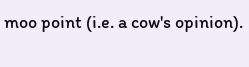moo point (i.e. a cow's opinion).